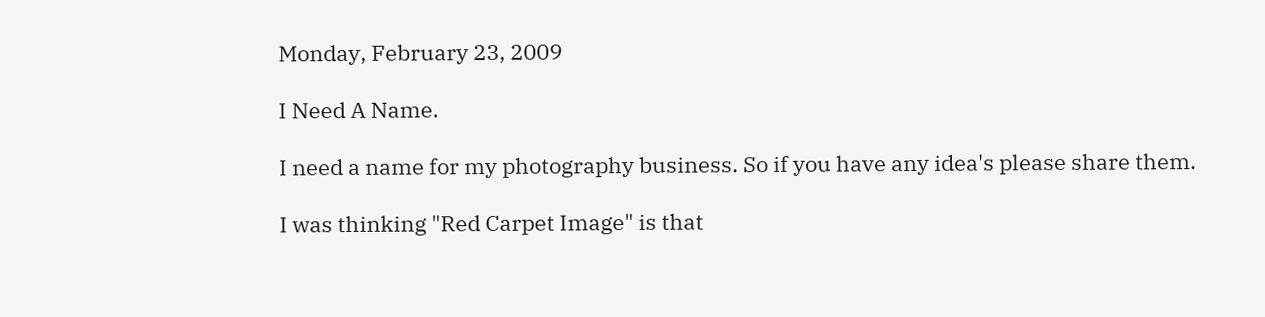Monday, February 23, 2009

I Need A Name.

I need a name for my photography business. So if you have any idea's please share them.

I was thinking "Red Carpet Image" is that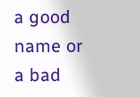a good name or a bad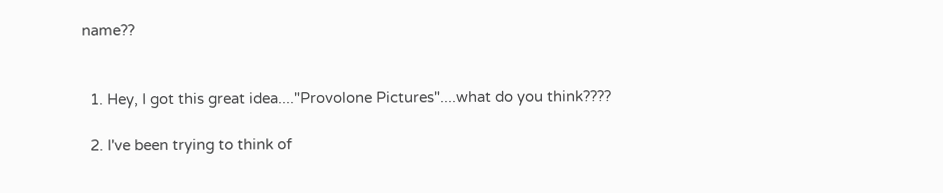name??


  1. Hey, I got this great idea...."Provolone Pictures"....what do you think????

  2. I've been trying to think of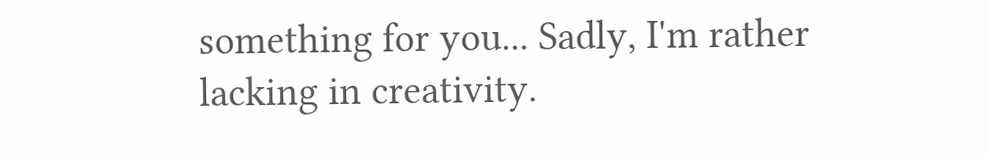something for you... Sadly, I'm rather lacking in creativity.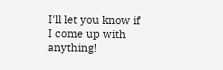I'll let you know if I come up with anything!